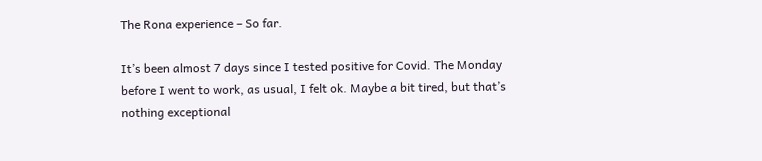The Rona experience – So far.

It’s been almost 7 days since I tested positive for Covid. The Monday before I went to work, as usual, I felt ok. Maybe a bit tired, but that’s nothing exceptional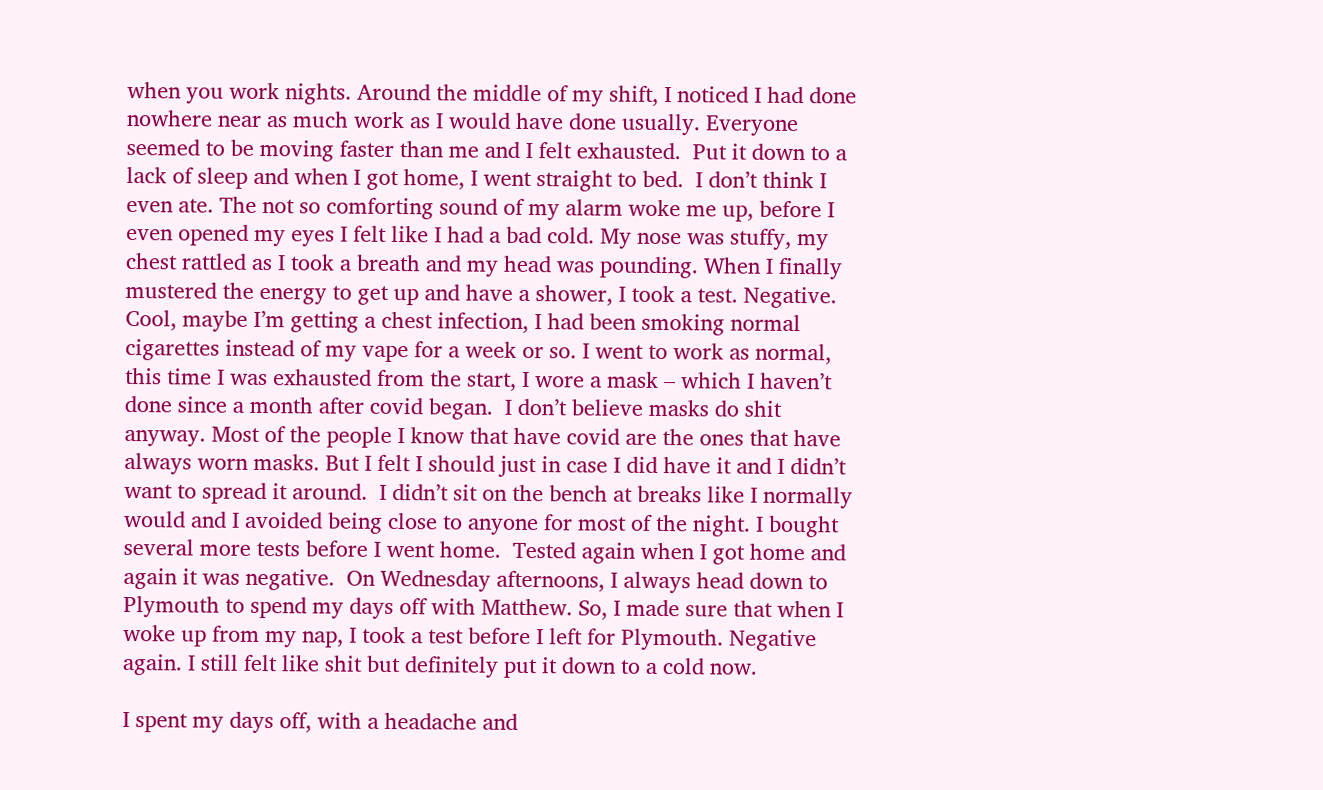when you work nights. Around the middle of my shift, I noticed I had done nowhere near as much work as I would have done usually. Everyone seemed to be moving faster than me and I felt exhausted.  Put it down to a lack of sleep and when I got home, I went straight to bed.  I don’t think I even ate. The not so comforting sound of my alarm woke me up, before I even opened my eyes I felt like I had a bad cold. My nose was stuffy, my chest rattled as I took a breath and my head was pounding. When I finally mustered the energy to get up and have a shower, I took a test. Negative. Cool, maybe I’m getting a chest infection, I had been smoking normal cigarettes instead of my vape for a week or so. I went to work as normal, this time I was exhausted from the start, I wore a mask – which I haven’t done since a month after covid began.  I don’t believe masks do shit anyway. Most of the people I know that have covid are the ones that have always worn masks. But I felt I should just in case I did have it and I didn’t want to spread it around.  I didn’t sit on the bench at breaks like I normally would and I avoided being close to anyone for most of the night. I bought several more tests before I went home.  Tested again when I got home and again it was negative.  On Wednesday afternoons, I always head down to Plymouth to spend my days off with Matthew. So, I made sure that when I woke up from my nap, I took a test before I left for Plymouth. Negative again. I still felt like shit but definitely put it down to a cold now.

I spent my days off, with a headache and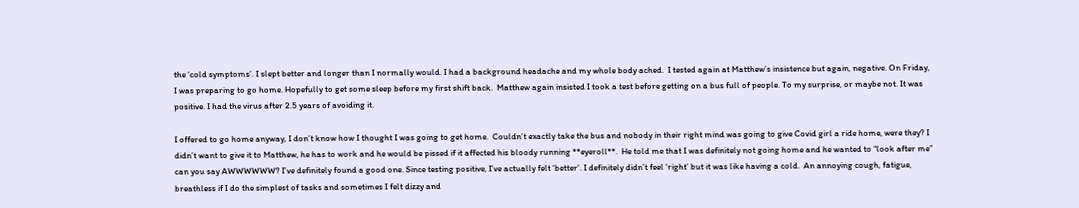the ‘cold symptoms’. I slept better and longer than I normally would. I had a background headache and my whole body ached.  I tested again at Matthew’s insistence but again, negative. On Friday, I was preparing to go home. Hopefully to get some sleep before my first shift back.  Matthew again insisted I took a test before getting on a bus full of people. To my surprise, or maybe not. It was positive. I had the virus after 2.5 years of avoiding it.

I offered to go home anyway, I don’t know how I thought I was going to get home.  Couldn’t exactly take the bus and nobody in their right mind was going to give Covid girl a ride home, were they? I didn’t want to give it to Matthew, he has to work and he would be pissed if it affected his bloody running **eyeroll**.  He told me that I was definitely not going home and he wanted to “look after me” can you say AWWWWWW? I’ve definitely found a good one. Since testing positive, I’ve actually felt ‘better’. I definitely didn’t feel ‘right’ but it was like having a cold.  An annoying cough, fatigue, breathless if I do the simplest of tasks and sometimes I felt dizzy and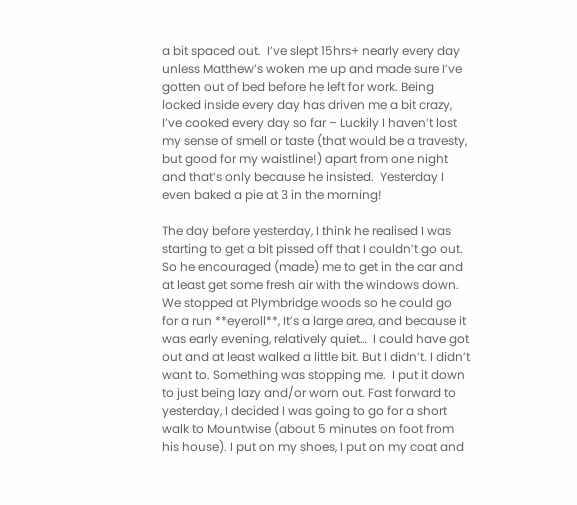a bit spaced out.  I’ve slept 15hrs+ nearly every day unless Matthew’s woken me up and made sure I’ve gotten out of bed before he left for work. Being locked inside every day has driven me a bit crazy, I’ve cooked every day so far – Luckily I haven’t lost my sense of smell or taste (that would be a travesty, but good for my waistline!) apart from one night and that’s only because he insisted.  Yesterday I even baked a pie at 3 in the morning!

The day before yesterday, I think he realised I was starting to get a bit pissed off that I couldn’t go out. So he encouraged (made) me to get in the car and at least get some fresh air with the windows down.  We stopped at Plymbridge woods so he could go for a run **eyeroll**, It’s a large area, and because it was early evening, relatively quiet…  I could have got out and at least walked a little bit. But I didn’t. I didn’t want to. Something was stopping me.  I put it down to just being lazy and/or worn out. Fast forward to yesterday, I decided I was going to go for a short walk to Mountwise (about 5 minutes on foot from his house). I put on my shoes, I put on my coat and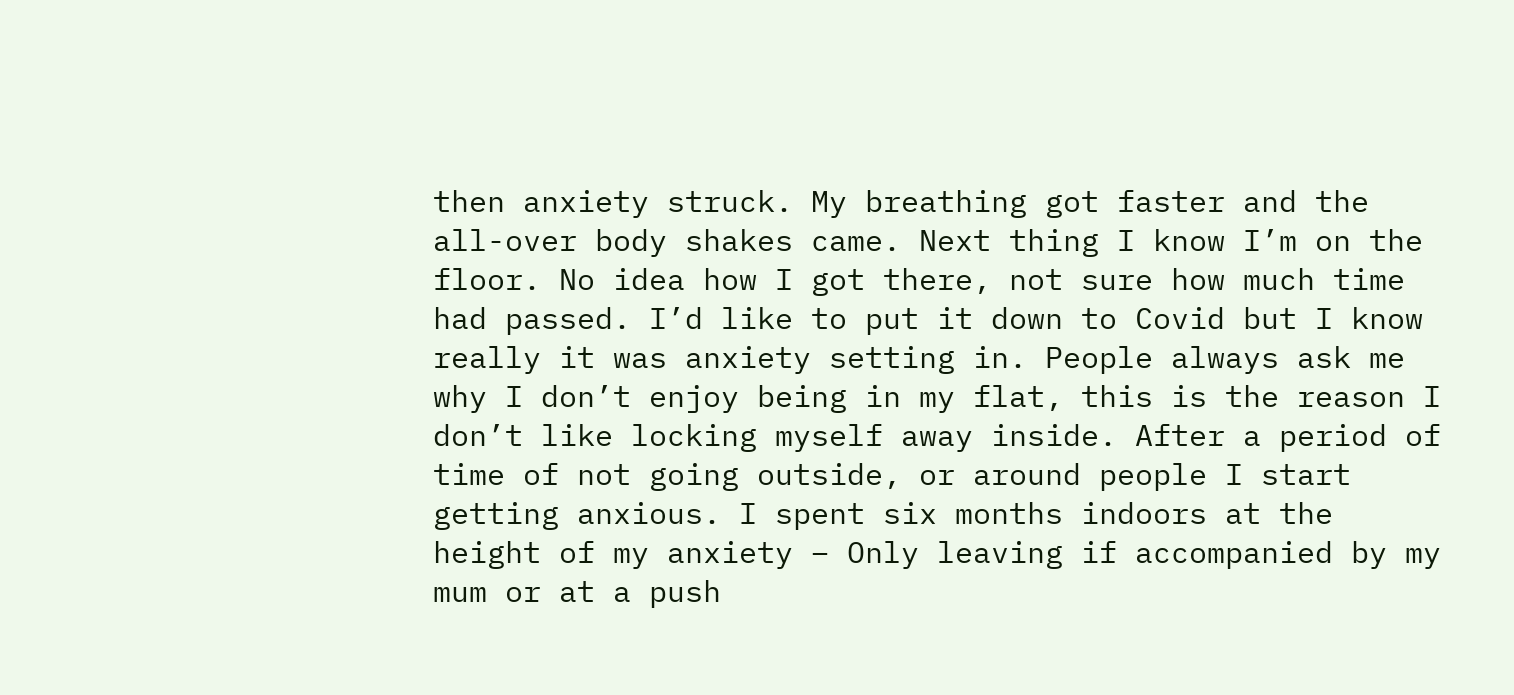then anxiety struck. My breathing got faster and the all-over body shakes came. Next thing I know I’m on the floor. No idea how I got there, not sure how much time had passed. I’d like to put it down to Covid but I know really it was anxiety setting in. People always ask me why I don’t enjoy being in my flat, this is the reason I don’t like locking myself away inside. After a period of time of not going outside, or around people I start getting anxious. I spent six months indoors at the height of my anxiety – Only leaving if accompanied by my mum or at a push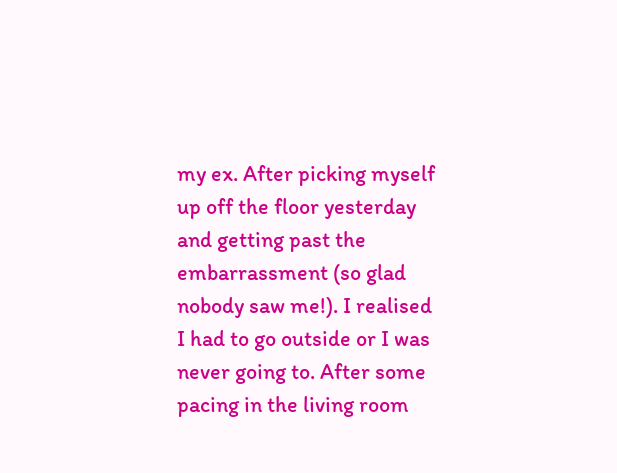my ex. After picking myself up off the floor yesterday and getting past the embarrassment (so glad nobody saw me!). I realised I had to go outside or I was never going to. After some pacing in the living room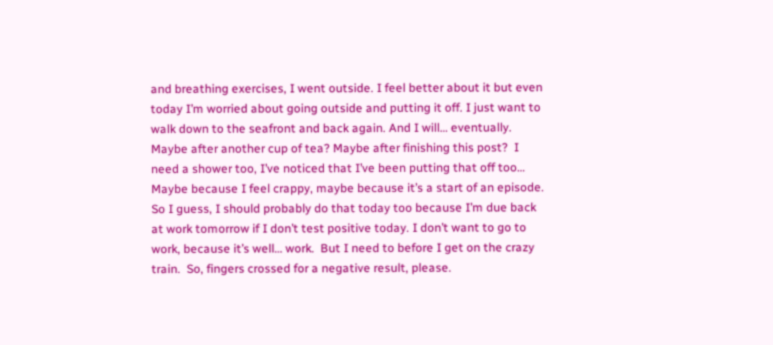and breathing exercises, I went outside. I feel better about it but even today I’m worried about going outside and putting it off. I just want to walk down to the seafront and back again. And I will… eventually. Maybe after another cup of tea? Maybe after finishing this post?  I need a shower too, I’ve noticed that I’ve been putting that off too… Maybe because I feel crappy, maybe because it’s a start of an episode. So I guess, I should probably do that today too because I’m due back at work tomorrow if I don’t test positive today. I don’t want to go to work, because it’s well… work.  But I need to before I get on the crazy train.  So, fingers crossed for a negative result, please.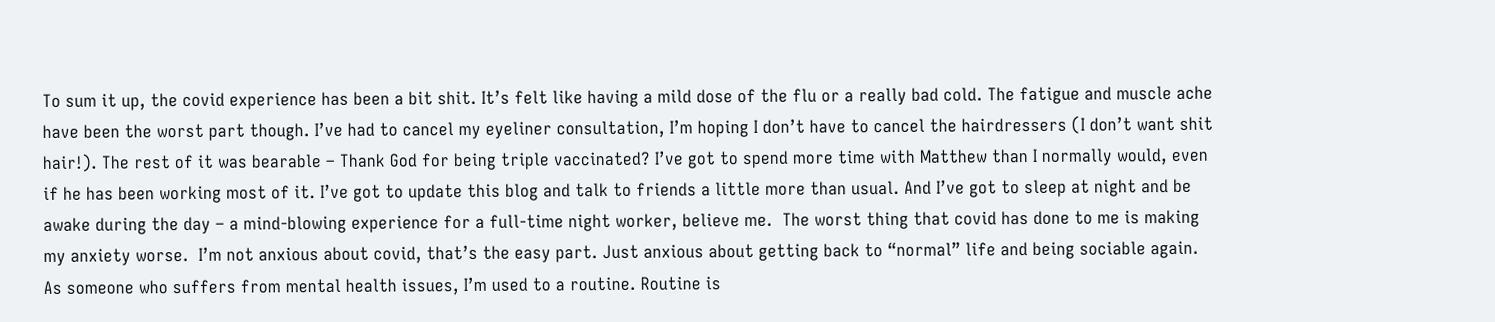To sum it up, the covid experience has been a bit shit. It’s felt like having a mild dose of the flu or a really bad cold. The fatigue and muscle ache have been the worst part though. I’ve had to cancel my eyeliner consultation, I’m hoping I don’t have to cancel the hairdressers (I don’t want shit hair!). The rest of it was bearable – Thank God for being triple vaccinated? I’ve got to spend more time with Matthew than I normally would, even if he has been working most of it. I’ve got to update this blog and talk to friends a little more than usual. And I’ve got to sleep at night and be awake during the day – a mind-blowing experience for a full-time night worker, believe me.  The worst thing that covid has done to me is making my anxiety worse.  I’m not anxious about covid, that’s the easy part. Just anxious about getting back to “normal” life and being sociable again. As someone who suffers from mental health issues, I’m used to a routine. Routine is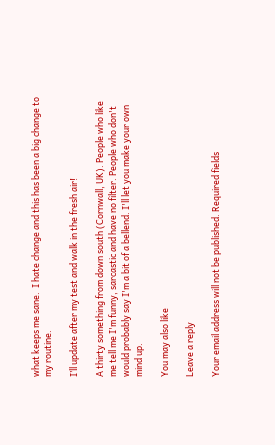what keeps me sane.  I hate change and this has been a big change to my routine.

I’ll update after my test and walk in the fresh air!

A thirty something from down south (Cornwall, UK). People who like me tell me I'm funny, sarcastic and have no filter. People who don't would probably say I'm a bit of a bellend. I'll let you make your own mind up.

You may also like

Leave a reply

Your email address will not be published. Required fields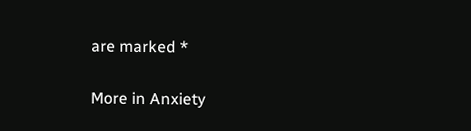are marked *

More in Anxiety